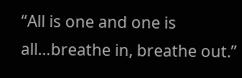“All is one and one is all…breathe in, breathe out.”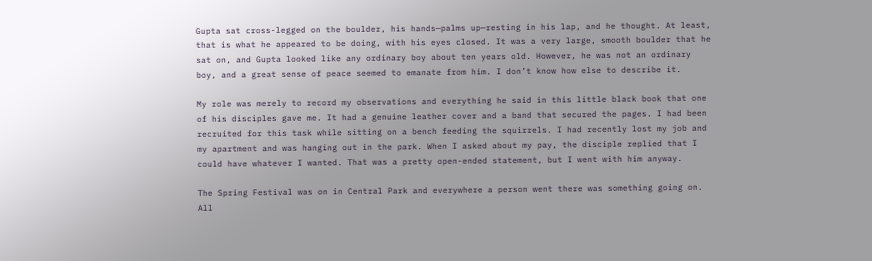Gupta sat cross-legged on the boulder, his hands—palms up—resting in his lap, and he thought. At least, that is what he appeared to be doing, with his eyes closed. It was a very large, smooth boulder that he sat on, and Gupta looked like any ordinary boy about ten years old. However, he was not an ordinary boy, and a great sense of peace seemed to emanate from him. I don’t know how else to describe it.

My role was merely to record my observations and everything he said in this little black book that one of his disciples gave me. It had a genuine leather cover and a band that secured the pages. I had been recruited for this task while sitting on a bench feeding the squirrels. I had recently lost my job and my apartment and was hanging out in the park. When I asked about my pay, the disciple replied that I could have whatever I wanted. That was a pretty open-ended statement, but I went with him anyway.

The Spring Festival was on in Central Park and everywhere a person went there was something going on. All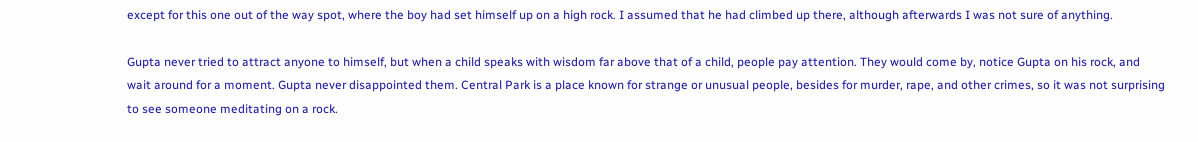except for this one out of the way spot, where the boy had set himself up on a high rock. I assumed that he had climbed up there, although afterwards I was not sure of anything.

Gupta never tried to attract anyone to himself, but when a child speaks with wisdom far above that of a child, people pay attention. They would come by, notice Gupta on his rock, and wait around for a moment. Gupta never disappointed them. Central Park is a place known for strange or unusual people, besides for murder, rape, and other crimes, so it was not surprising to see someone meditating on a rock.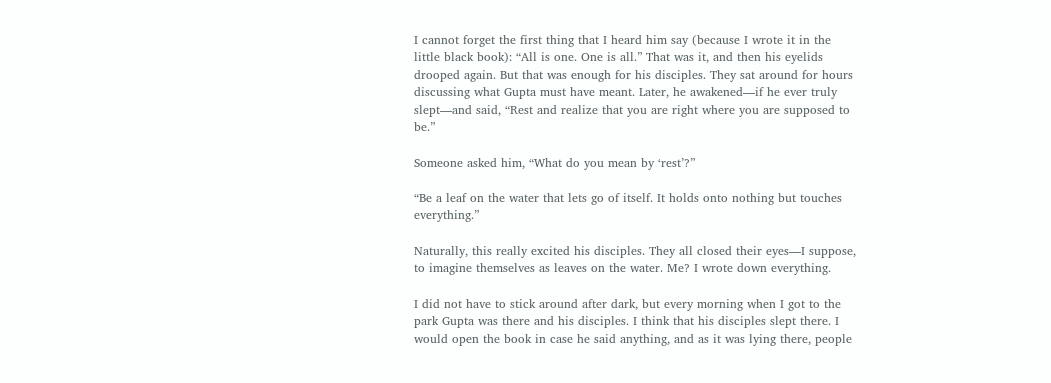I cannot forget the first thing that I heard him say (because I wrote it in the little black book): “All is one. One is all.” That was it, and then his eyelids drooped again. But that was enough for his disciples. They sat around for hours discussing what Gupta must have meant. Later, he awakened—if he ever truly slept—and said, “Rest and realize that you are right where you are supposed to be.”

Someone asked him, “What do you mean by ‘rest’?”

“Be a leaf on the water that lets go of itself. It holds onto nothing but touches everything.”

Naturally, this really excited his disciples. They all closed their eyes—I suppose, to imagine themselves as leaves on the water. Me? I wrote down everything.

I did not have to stick around after dark, but every morning when I got to the park Gupta was there and his disciples. I think that his disciples slept there. I would open the book in case he said anything, and as it was lying there, people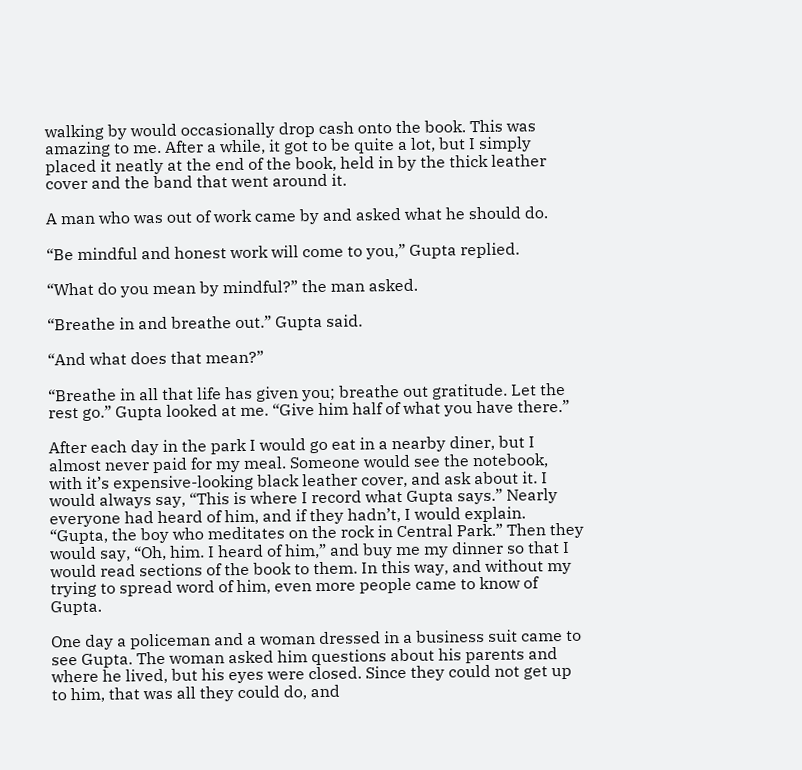walking by would occasionally drop cash onto the book. This was amazing to me. After a while, it got to be quite a lot, but I simply placed it neatly at the end of the book, held in by the thick leather cover and the band that went around it.

A man who was out of work came by and asked what he should do.

“Be mindful and honest work will come to you,” Gupta replied.

“What do you mean by mindful?” the man asked.

“Breathe in and breathe out.” Gupta said.

“And what does that mean?”

“Breathe in all that life has given you; breathe out gratitude. Let the rest go.” Gupta looked at me. “Give him half of what you have there.”

After each day in the park I would go eat in a nearby diner, but I almost never paid for my meal. Someone would see the notebook, with it’s expensive-looking black leather cover, and ask about it. I would always say, “This is where I record what Gupta says.” Nearly everyone had heard of him, and if they hadn’t, I would explain. “Gupta, the boy who meditates on the rock in Central Park.” Then they would say, “Oh, him. I heard of him,” and buy me my dinner so that I would read sections of the book to them. In this way, and without my trying to spread word of him, even more people came to know of Gupta.

One day a policeman and a woman dressed in a business suit came to see Gupta. The woman asked him questions about his parents and where he lived, but his eyes were closed. Since they could not get up to him, that was all they could do, and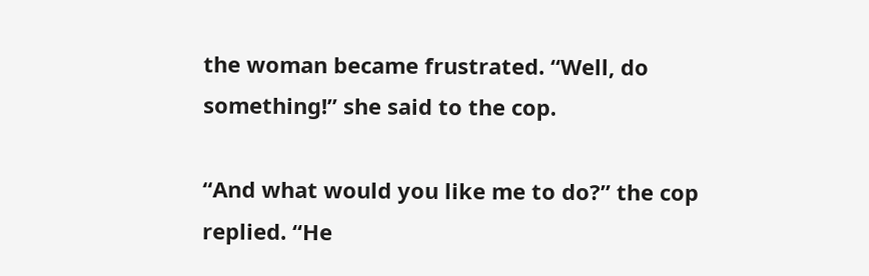the woman became frustrated. “Well, do something!” she said to the cop.

“And what would you like me to do?” the cop replied. “He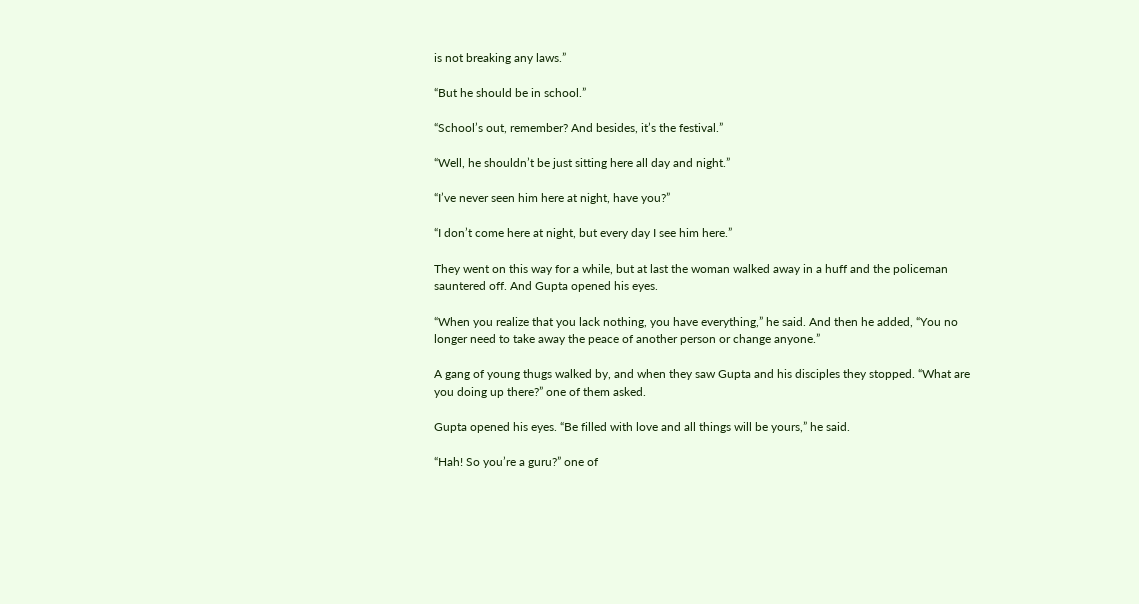is not breaking any laws.”

“But he should be in school.”

“School’s out, remember? And besides, it’s the festival.”

“Well, he shouldn’t be just sitting here all day and night.”

“I’ve never seen him here at night, have you?”

“I don’t come here at night, but every day I see him here.”

They went on this way for a while, but at last the woman walked away in a huff and the policeman sauntered off. And Gupta opened his eyes.

“When you realize that you lack nothing, you have everything,” he said. And then he added, “You no longer need to take away the peace of another person or change anyone.”

A gang of young thugs walked by, and when they saw Gupta and his disciples they stopped. “What are you doing up there?” one of them asked.

Gupta opened his eyes. “Be filled with love and all things will be yours,” he said.

“Hah! So you’re a guru?” one of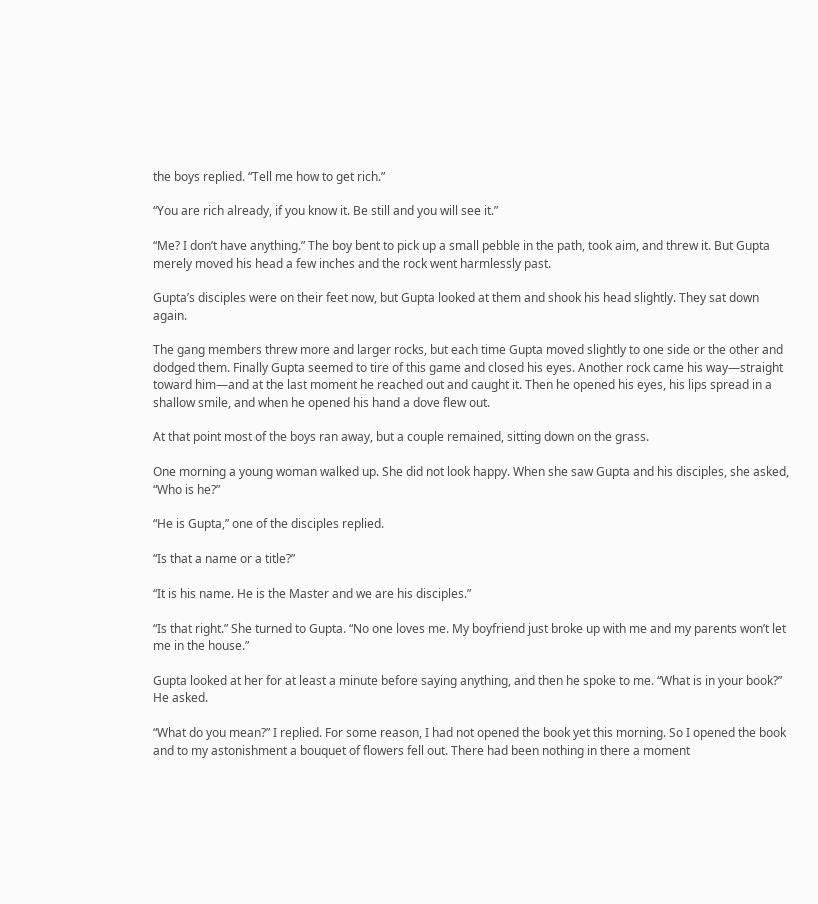the boys replied. “Tell me how to get rich.”

“You are rich already, if you know it. Be still and you will see it.”

“Me? I don’t have anything.” The boy bent to pick up a small pebble in the path, took aim, and threw it. But Gupta merely moved his head a few inches and the rock went harmlessly past.

Gupta’s disciples were on their feet now, but Gupta looked at them and shook his head slightly. They sat down again.

The gang members threw more and larger rocks, but each time Gupta moved slightly to one side or the other and dodged them. Finally Gupta seemed to tire of this game and closed his eyes. Another rock came his way—straight toward him—and at the last moment he reached out and caught it. Then he opened his eyes, his lips spread in a shallow smile, and when he opened his hand a dove flew out.

At that point most of the boys ran away, but a couple remained, sitting down on the grass.

One morning a young woman walked up. She did not look happy. When she saw Gupta and his disciples, she asked, “Who is he?”

“He is Gupta,” one of the disciples replied.

“Is that a name or a title?”

“It is his name. He is the Master and we are his disciples.”

“Is that right.” She turned to Gupta. “No one loves me. My boyfriend just broke up with me and my parents won’t let me in the house.”

Gupta looked at her for at least a minute before saying anything, and then he spoke to me. “What is in your book?” He asked.

“What do you mean?” I replied. For some reason, I had not opened the book yet this morning. So I opened the book and to my astonishment a bouquet of flowers fell out. There had been nothing in there a moment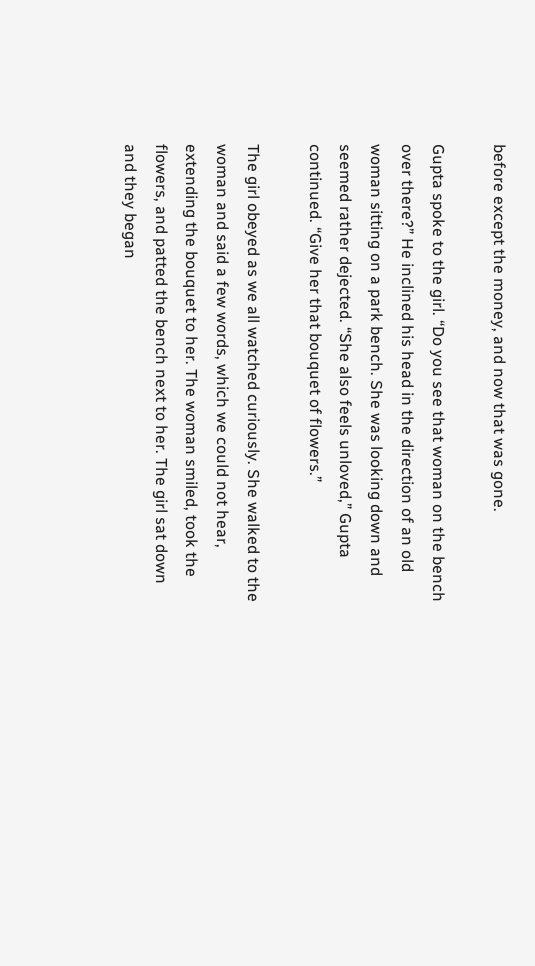before except the money, and now that was gone.

Gupta spoke to the girl. “Do you see that woman on the bench over there?” He inclined his head in the direction of an old woman sitting on a park bench. She was looking down and seemed rather dejected. “She also feels unloved,” Gupta continued. “Give her that bouquet of flowers.”

The girl obeyed as we all watched curiously. She walked to the woman and said a few words, which we could not hear, extending the bouquet to her. The woman smiled, took the flowers, and patted the bench next to her. The girl sat down and they began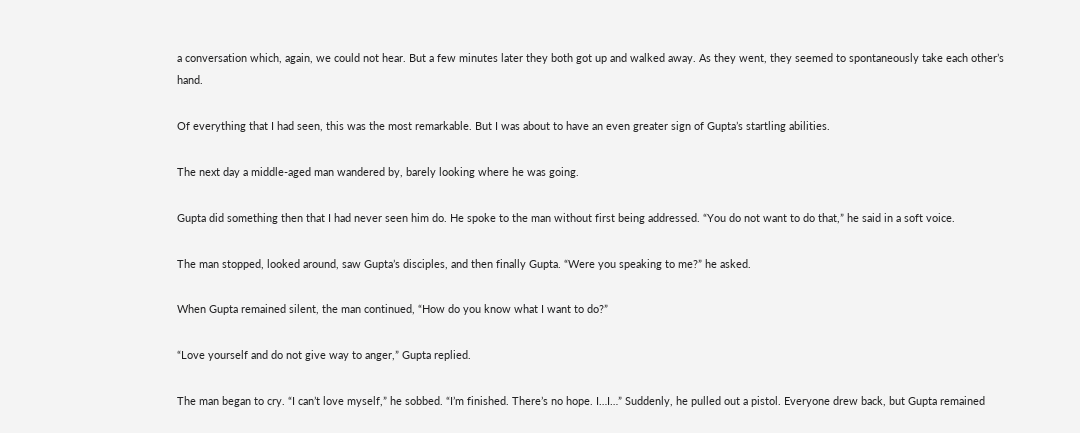a conversation which, again, we could not hear. But a few minutes later they both got up and walked away. As they went, they seemed to spontaneously take each other’s hand.

Of everything that I had seen, this was the most remarkable. But I was about to have an even greater sign of Gupta’s startling abilities.

The next day a middle-aged man wandered by, barely looking where he was going.

Gupta did something then that I had never seen him do. He spoke to the man without first being addressed. “You do not want to do that,” he said in a soft voice.

The man stopped, looked around, saw Gupta’s disciples, and then finally Gupta. “Were you speaking to me?” he asked.

When Gupta remained silent, the man continued, “How do you know what I want to do?”

“Love yourself and do not give way to anger,” Gupta replied.

The man began to cry. “I can’t love myself,” he sobbed. “I’m finished. There’s no hope. I…I…” Suddenly, he pulled out a pistol. Everyone drew back, but Gupta remained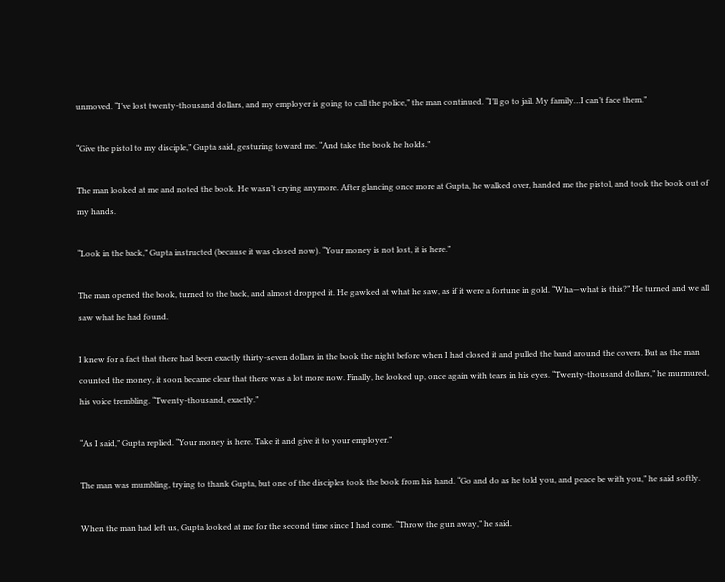unmoved. “I’ve lost twenty-thousand dollars, and my employer is going to call the police,” the man continued. “I’ll go to jail. My family…I can’t face them.”

“Give the pistol to my disciple,” Gupta said, gesturing toward me. “And take the book he holds.”

The man looked at me and noted the book. He wasn’t crying anymore. After glancing once more at Gupta, he walked over, handed me the pistol, and took the book out of my hands.

“Look in the back,” Gupta instructed (because it was closed now). “Your money is not lost, it is here.”

The man opened the book, turned to the back, and almost dropped it. He gawked at what he saw, as if it were a fortune in gold. “Wha—what is this?” He turned and we all saw what he had found.

I knew for a fact that there had been exactly thirty-seven dollars in the book the night before when I had closed it and pulled the band around the covers. But as the man counted the money, it soon became clear that there was a lot more now. Finally, he looked up, once again with tears in his eyes. “Twenty-thousand dollars,” he murmured, his voice trembling. “Twenty-thousand, exactly.”

“As I said,” Gupta replied. “Your money is here. Take it and give it to your employer.”

The man was mumbling, trying to thank Gupta, but one of the disciples took the book from his hand. “Go and do as he told you, and peace be with you,” he said softly.

When the man had left us, Gupta looked at me for the second time since I had come. “Throw the gun away,” he said.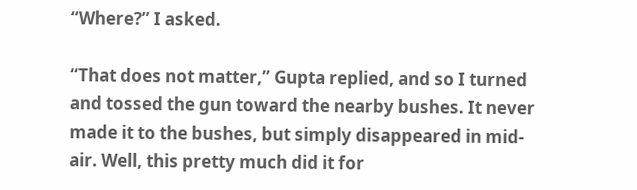“Where?” I asked.

“That does not matter,” Gupta replied, and so I turned and tossed the gun toward the nearby bushes. It never made it to the bushes, but simply disappeared in mid-air. Well, this pretty much did it for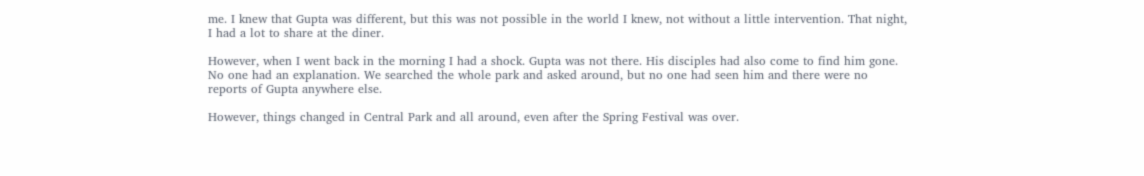me. I knew that Gupta was different, but this was not possible in the world I knew, not without a little intervention. That night, I had a lot to share at the diner.

However, when I went back in the morning I had a shock. Gupta was not there. His disciples had also come to find him gone. No one had an explanation. We searched the whole park and asked around, but no one had seen him and there were no reports of Gupta anywhere else.

However, things changed in Central Park and all around, even after the Spring Festival was over.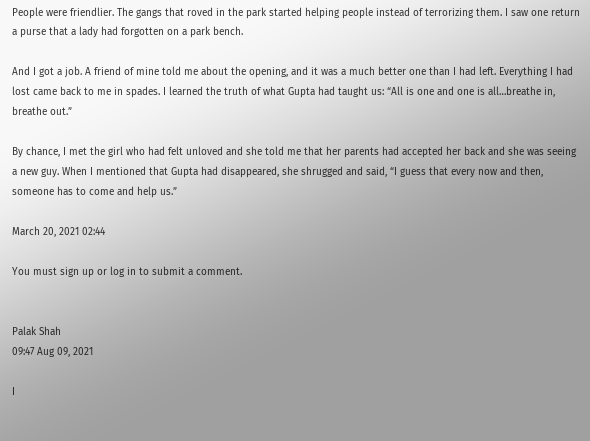People were friendlier. The gangs that roved in the park started helping people instead of terrorizing them. I saw one return a purse that a lady had forgotten on a park bench.

And I got a job. A friend of mine told me about the opening, and it was a much better one than I had left. Everything I had lost came back to me in spades. I learned the truth of what Gupta had taught us: “All is one and one is all…breathe in, breathe out.”

By chance, I met the girl who had felt unloved and she told me that her parents had accepted her back and she was seeing a new guy. When I mentioned that Gupta had disappeared, she shrugged and said, “I guess that every now and then, someone has to come and help us.”

March 20, 2021 02:44

You must sign up or log in to submit a comment.


Palak Shah
09:47 Aug 09, 2021

I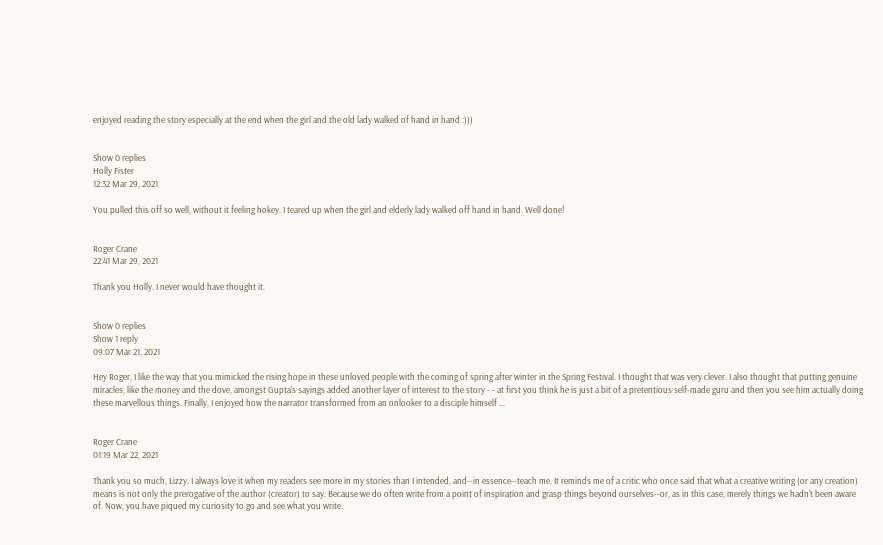enjoyed reading the story especially at the end when the girl and the old lady walked of hand in hand :)))


Show 0 replies
Holly Fister
12:32 Mar 29, 2021

You pulled this off so well, without it feeling hokey. I teared up when the girl and elderly lady walked off hand in hand. Well done!


Roger Crane
22:41 Mar 29, 2021

Thank you Holly. I never would have thought it.


Show 0 replies
Show 1 reply
09:07 Mar 21, 2021

Hey Roger, I like the way that you mimicked the rising hope in these unloved people with the coming of spring after winter in the Spring Festival. I thought that was very clever. I also thought that putting genuine miracles, like the money and the dove, amongst Gupta's sayings added another layer of interest to the story - - at first you think he is just a bit of a pretentious self-made guru and then you see him actually doing these marvellous things. Finally, I enjoyed how the narrator transformed from an onlooker to a disciple himself ...


Roger Crane
01:19 Mar 22, 2021

Thank you so much, Lizzy. I always love it when my readers see more in my stories than I intended, and--in essence--teach me. It reminds me of a critic who once said that what a creative writing (or any creation) means is not only the prerogative of the author (creator) to say. Because we do often write from a point of inspiration and grasp things beyond ourselves--or, as in this case, merely things we hadn't been aware of. Now, you have piqued my curiosity to go and see what you write.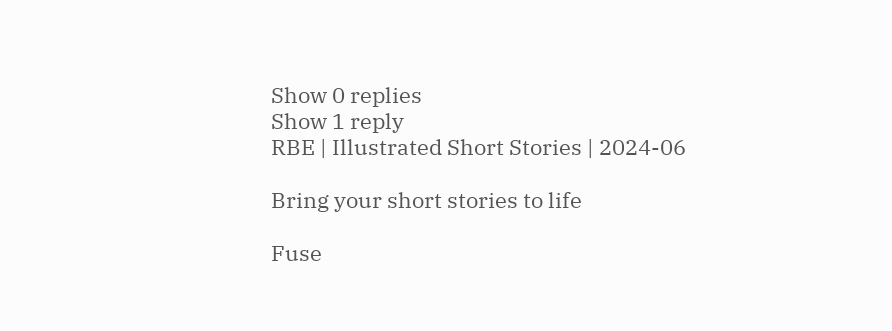Show 0 replies
Show 1 reply
RBE | Illustrated Short Stories | 2024-06

Bring your short stories to life

Fuse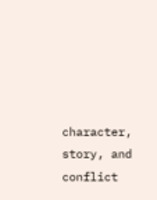character, story, and conflict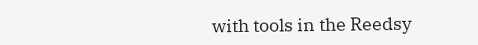with tools in the Reedsy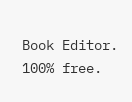Book Editor. 100% free.